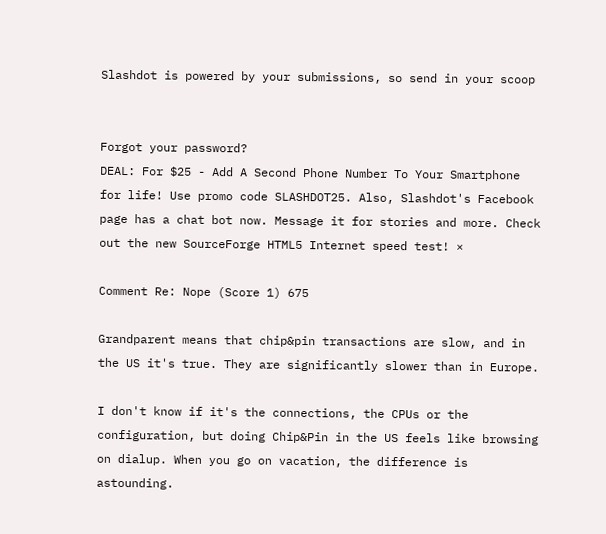Slashdot is powered by your submissions, so send in your scoop


Forgot your password?
DEAL: For $25 - Add A Second Phone Number To Your Smartphone for life! Use promo code SLASHDOT25. Also, Slashdot's Facebook page has a chat bot now. Message it for stories and more. Check out the new SourceForge HTML5 Internet speed test! ×

Comment Re: Nope (Score 1) 675

Grandparent means that chip&pin transactions are slow, and in the US it's true. They are significantly slower than in Europe.

I don't know if it's the connections, the CPUs or the configuration, but doing Chip&Pin in the US feels like browsing on dialup. When you go on vacation, the difference is astounding.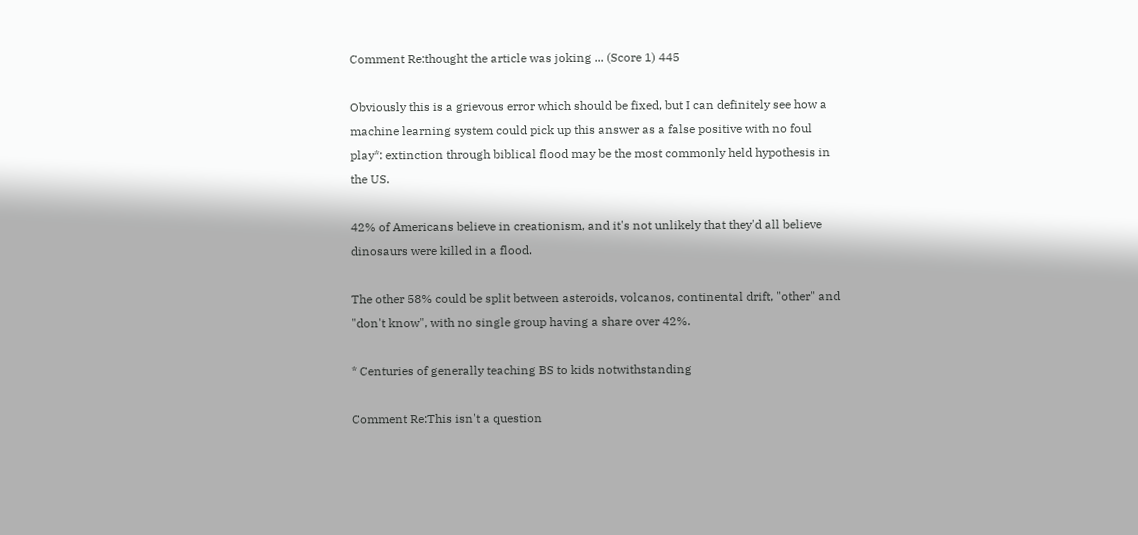Comment Re:thought the article was joking ... (Score 1) 445

Obviously this is a grievous error which should be fixed, but I can definitely see how a machine learning system could pick up this answer as a false positive with no foul play*: extinction through biblical flood may be the most commonly held hypothesis in the US.

42% of Americans believe in creationism, and it's not unlikely that they'd all believe dinosaurs were killed in a flood.

The other 58% could be split between asteroids, volcanos, continental drift, "other" and "don't know", with no single group having a share over 42%.

* Centuries of generally teaching BS to kids notwithstanding

Comment Re:This isn't a question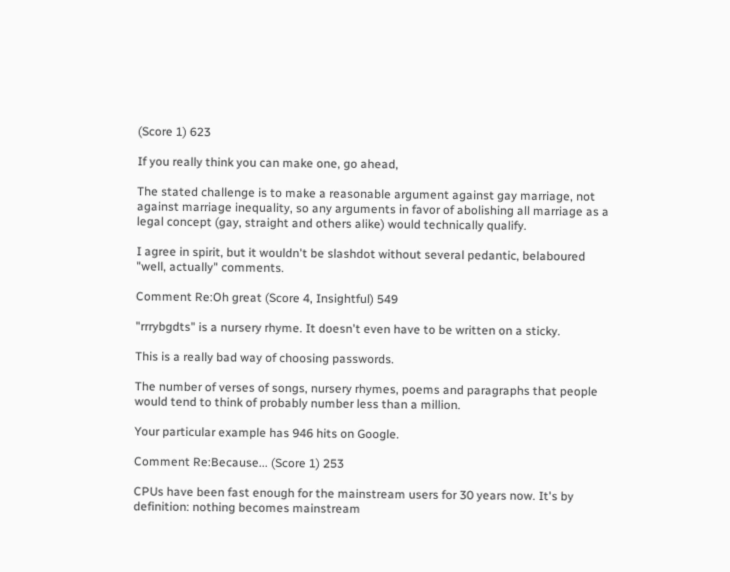(Score 1) 623

If you really think you can make one, go ahead,

The stated challenge is to make a reasonable argument against gay marriage, not against marriage inequality, so any arguments in favor of abolishing all marriage as a legal concept (gay, straight and others alike) would technically qualify.

I agree in spirit, but it wouldn't be slashdot without several pedantic, belaboured "well, actually" comments.

Comment Re:Oh great (Score 4, Insightful) 549

"rrrybgdts" is a nursery rhyme. It doesn't even have to be written on a sticky.

This is a really bad way of choosing passwords.

The number of verses of songs, nursery rhymes, poems and paragraphs that people would tend to think of probably number less than a million.

Your particular example has 946 hits on Google.

Comment Re:Because... (Score 1) 253

CPUs have been fast enough for the mainstream users for 30 years now. It's by definition: nothing becomes mainstream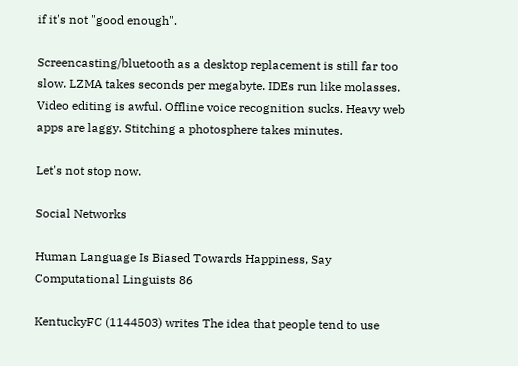if it's not "good enough".

Screencasting/bluetooth as a desktop replacement is still far too slow. LZMA takes seconds per megabyte. IDEs run like molasses. Video editing is awful. Offline voice recognition sucks. Heavy web apps are laggy. Stitching a photosphere takes minutes.

Let's not stop now.

Social Networks

Human Language Is Biased Towards Happiness, Say Computational Linguists 86

KentuckyFC (1144503) writes The idea that people tend to use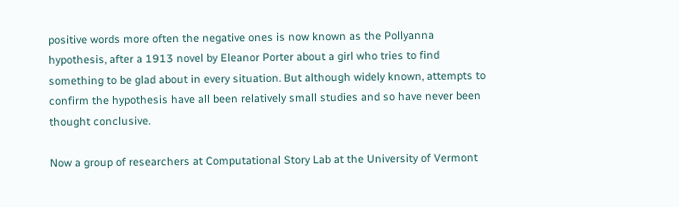positive words more often the negative ones is now known as the Pollyanna hypothesis, after a 1913 novel by Eleanor Porter about a girl who tries to find something to be glad about in every situation. But although widely known, attempts to confirm the hypothesis have all been relatively small studies and so have never been thought conclusive.

Now a group of researchers at Computational Story Lab at the University of Vermont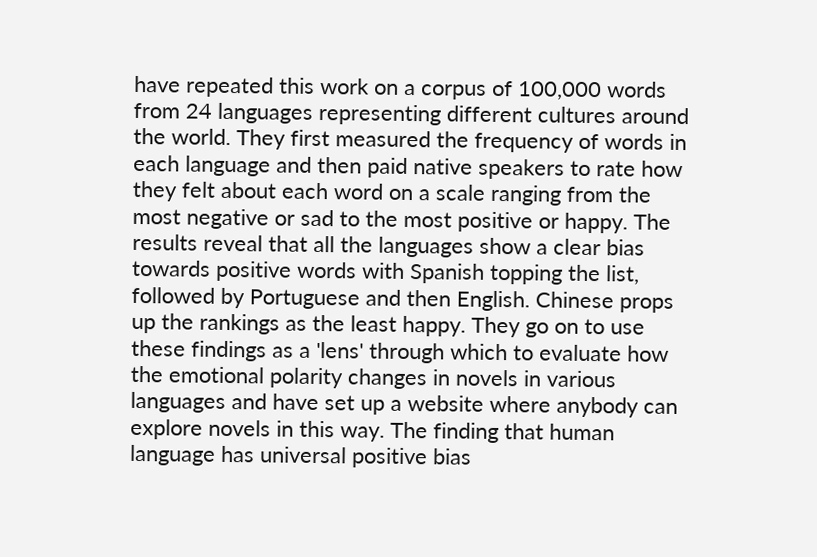have repeated this work on a corpus of 100,000 words from 24 languages representing different cultures around the world. They first measured the frequency of words in each language and then paid native speakers to rate how they felt about each word on a scale ranging from the most negative or sad to the most positive or happy. The results reveal that all the languages show a clear bias towards positive words with Spanish topping the list, followed by Portuguese and then English. Chinese props up the rankings as the least happy. They go on to use these findings as a 'lens' through which to evaluate how the emotional polarity changes in novels in various languages and have set up a website where anybody can explore novels in this way. The finding that human language has universal positive bias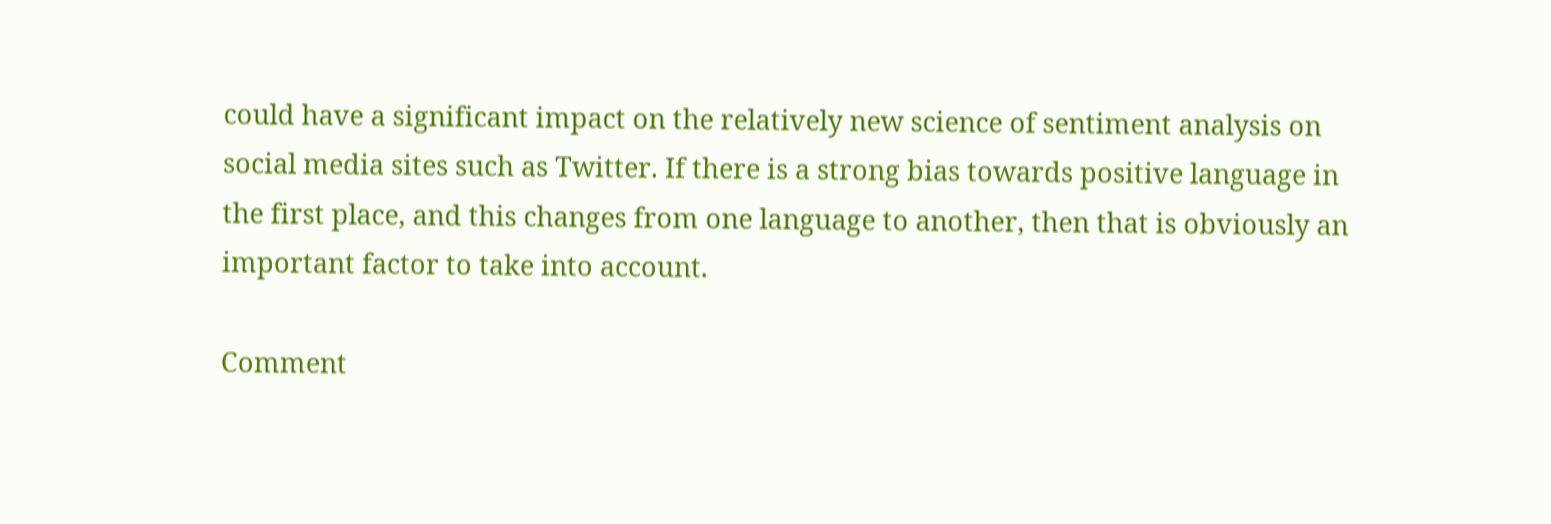could have a significant impact on the relatively new science of sentiment analysis on social media sites such as Twitter. If there is a strong bias towards positive language in the first place, and this changes from one language to another, then that is obviously an important factor to take into account.

Comment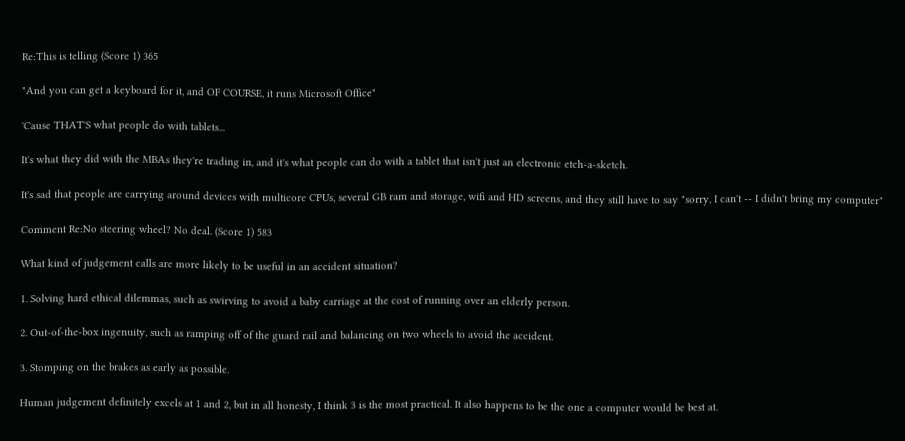Re:This is telling (Score 1) 365

"And you can get a keyboard for it, and OF COURSE, it runs Microsoft Office"

'Cause THAT'S what people do with tablets...

It's what they did with the MBAs they're trading in, and it's what people can do with a tablet that isn't just an electronic etch-a-sketch.

It's sad that people are carrying around devices with multicore CPUs, several GB ram and storage, wifi and HD screens, and they still have to say "sorry, I can't -- I didn't bring my computer"

Comment Re:No steering wheel? No deal. (Score 1) 583

What kind of judgement calls are more likely to be useful in an accident situation?

1. Solving hard ethical dilemmas, such as swirving to avoid a baby carriage at the cost of running over an elderly person.

2. Out-of-the-box ingenuity, such as ramping off of the guard rail and balancing on two wheels to avoid the accident.

3. Stomping on the brakes as early as possible.

Human judgement definitely excels at 1 and 2, but in all honesty, I think 3 is the most practical. It also happens to be the one a computer would be best at.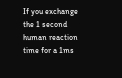If you exchange the 1 second human reaction time for a 1ms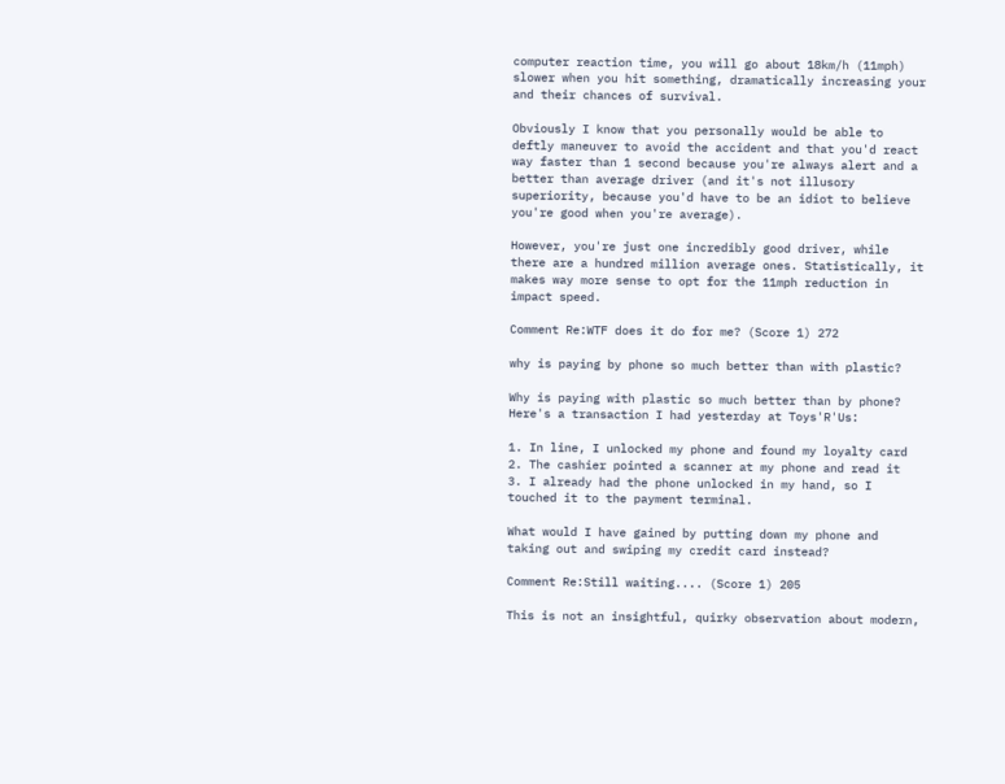computer reaction time, you will go about 18km/h (11mph) slower when you hit something, dramatically increasing your and their chances of survival.

Obviously I know that you personally would be able to deftly maneuver to avoid the accident and that you'd react way faster than 1 second because you're always alert and a better than average driver (and it's not illusory superiority, because you'd have to be an idiot to believe you're good when you're average).

However, you're just one incredibly good driver, while there are a hundred million average ones. Statistically, it makes way more sense to opt for the 11mph reduction in impact speed.

Comment Re:WTF does it do for me? (Score 1) 272

why is paying by phone so much better than with plastic?

Why is paying with plastic so much better than by phone? Here's a transaction I had yesterday at Toys'R'Us:

1. In line, I unlocked my phone and found my loyalty card
2. The cashier pointed a scanner at my phone and read it
3. I already had the phone unlocked in my hand, so I touched it to the payment terminal.

What would I have gained by putting down my phone and taking out and swiping my credit card instead?

Comment Re:Still waiting.... (Score 1) 205

This is not an insightful, quirky observation about modern,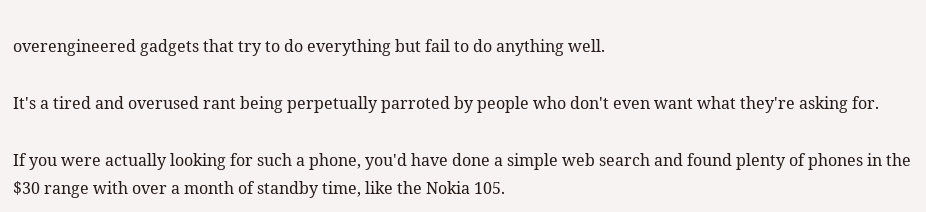overengineered gadgets that try to do everything but fail to do anything well.

It's a tired and overused rant being perpetually parroted by people who don't even want what they're asking for.

If you were actually looking for such a phone, you'd have done a simple web search and found plenty of phones in the $30 range with over a month of standby time, like the Nokia 105.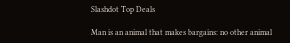Slashdot Top Deals

Man is an animal that makes bargains: no other animal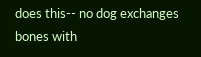does this-- no dog exchanges bones with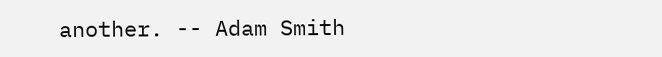another. -- Adam Smith